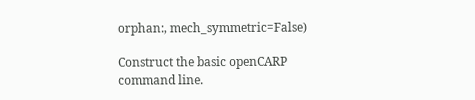orphan:, mech_symmetric=False)

Construct the basic openCARP command line.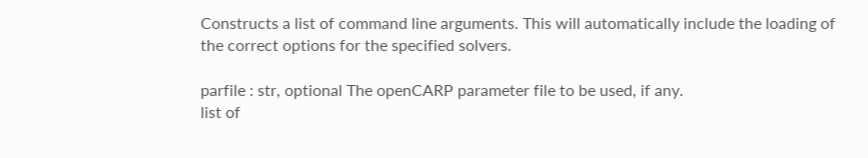Constructs a list of command line arguments. This will automatically include the loading of the correct options for the specified solvers.

parfile : str, optional The openCARP parameter file to be used, if any.
list of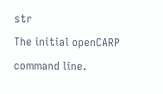str
The initial openCARP command line.